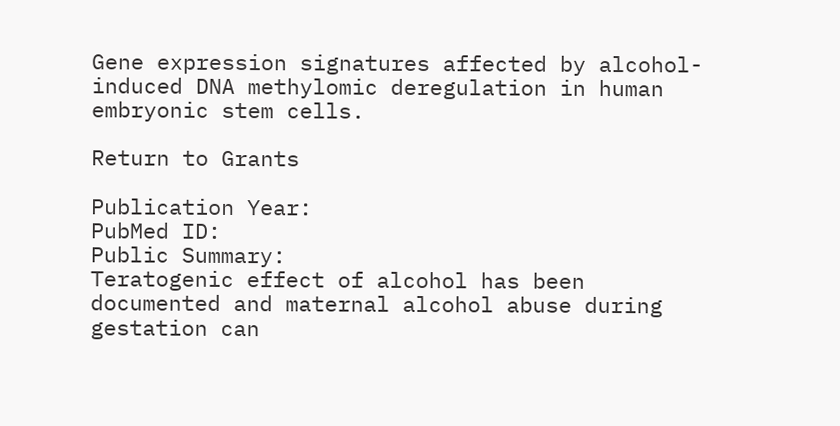Gene expression signatures affected by alcohol-induced DNA methylomic deregulation in human embryonic stem cells.

Return to Grants

Publication Year:
PubMed ID:
Public Summary:
Teratogenic effect of alcohol has been documented and maternal alcohol abuse during gestation can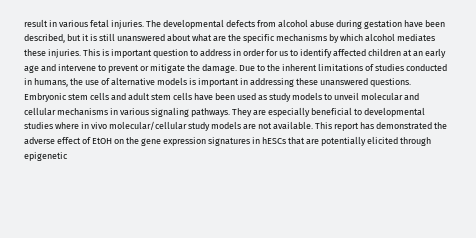result in various fetal injuries. The developmental defects from alcohol abuse during gestation have been described, but it is still unanswered about what are the specific mechanisms by which alcohol mediates these injuries. This is important question to address in order for us to identify affected children at an early age and intervene to prevent or mitigate the damage. Due to the inherent limitations of studies conducted in humans, the use of alternative models is important in addressing these unanswered questions. Embryonic stem cells and adult stem cells have been used as study models to unveil molecular and cellular mechanisms in various signaling pathways. They are especially beneficial to developmental studies where in vivo molecular/cellular study models are not available. This report has demonstrated the adverse effect of EtOH on the gene expression signatures in hESCs that are potentially elicited through epigenetic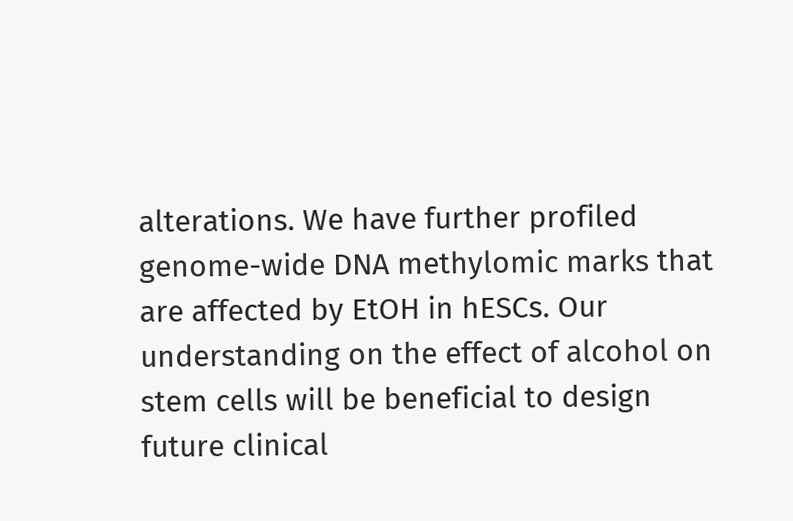alterations. We have further profiled genome-wide DNA methylomic marks that are affected by EtOH in hESCs. Our understanding on the effect of alcohol on stem cells will be beneficial to design future clinical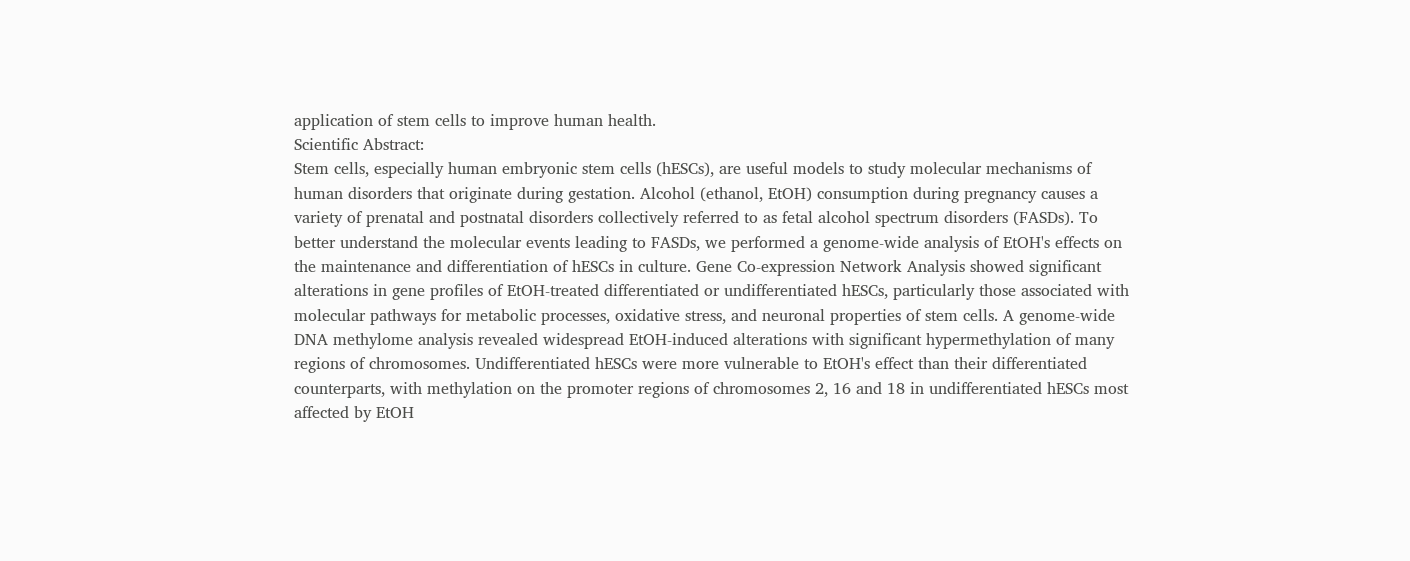application of stem cells to improve human health.
Scientific Abstract:
Stem cells, especially human embryonic stem cells (hESCs), are useful models to study molecular mechanisms of human disorders that originate during gestation. Alcohol (ethanol, EtOH) consumption during pregnancy causes a variety of prenatal and postnatal disorders collectively referred to as fetal alcohol spectrum disorders (FASDs). To better understand the molecular events leading to FASDs, we performed a genome-wide analysis of EtOH's effects on the maintenance and differentiation of hESCs in culture. Gene Co-expression Network Analysis showed significant alterations in gene profiles of EtOH-treated differentiated or undifferentiated hESCs, particularly those associated with molecular pathways for metabolic processes, oxidative stress, and neuronal properties of stem cells. A genome-wide DNA methylome analysis revealed widespread EtOH-induced alterations with significant hypermethylation of many regions of chromosomes. Undifferentiated hESCs were more vulnerable to EtOH's effect than their differentiated counterparts, with methylation on the promoter regions of chromosomes 2, 16 and 18 in undifferentiated hESCs most affected by EtOH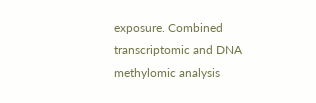exposure. Combined transcriptomic and DNA methylomic analysis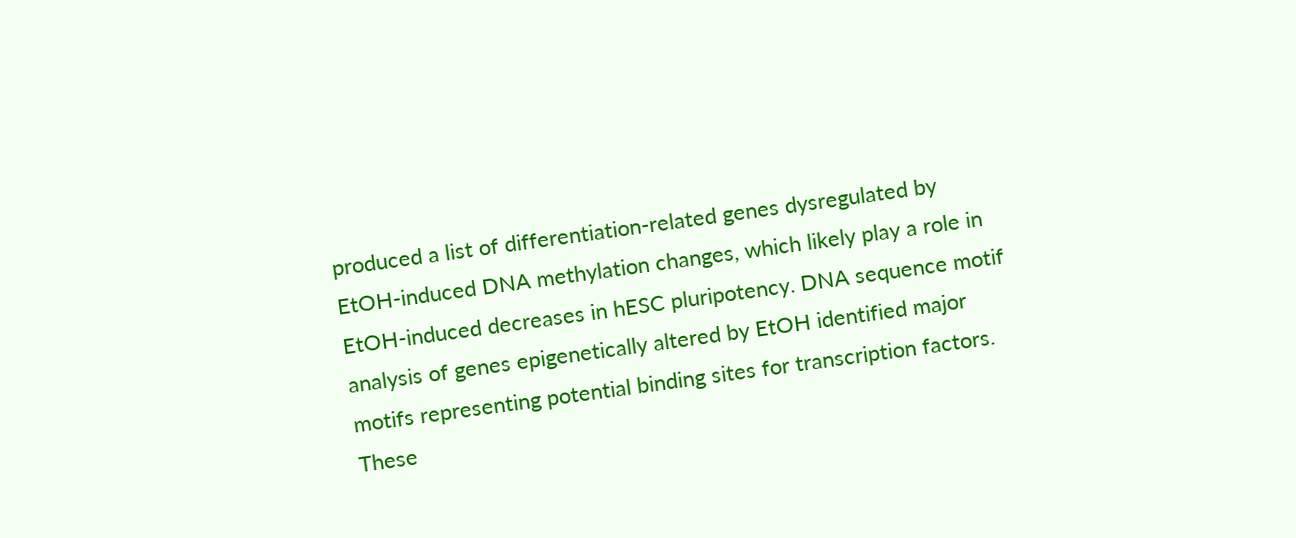produced a list of differentiation-related genes dysregulated by EtOH-induced DNA methylation changes, which likely play a role in EtOH-induced decreases in hESC pluripotency. DNA sequence motif analysis of genes epigenetically altered by EtOH identified major motifs representing potential binding sites for transcription factors. These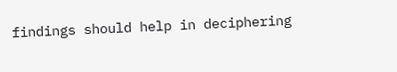findings should help in deciphering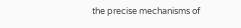the precise mechanisms of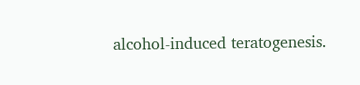alcohol-induced teratogenesis.